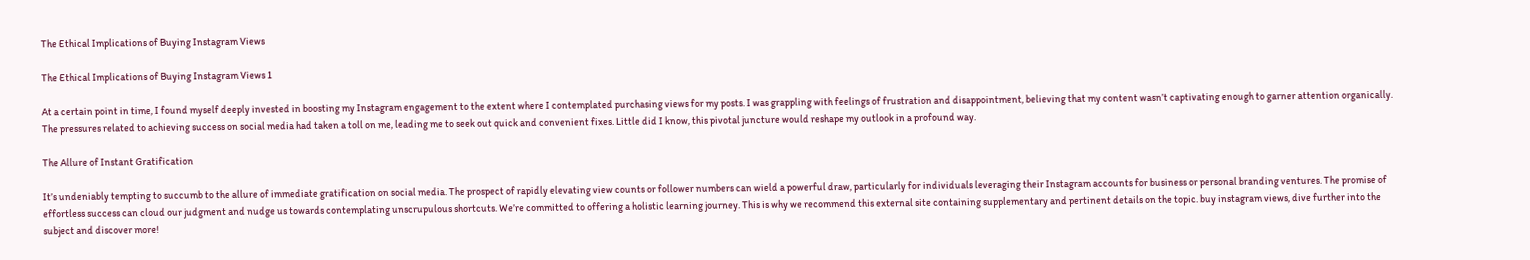The Ethical Implications of Buying Instagram Views

The Ethical Implications of Buying Instagram Views 1

At a certain point in time, I found myself deeply invested in boosting my Instagram engagement to the extent where I contemplated purchasing views for my posts. I was grappling with feelings of frustration and disappointment, believing that my content wasn’t captivating enough to garner attention organically. The pressures related to achieving success on social media had taken a toll on me, leading me to seek out quick and convenient fixes. Little did I know, this pivotal juncture would reshape my outlook in a profound way.

The Allure of Instant Gratification

It’s undeniably tempting to succumb to the allure of immediate gratification on social media. The prospect of rapidly elevating view counts or follower numbers can wield a powerful draw, particularly for individuals leveraging their Instagram accounts for business or personal branding ventures. The promise of effortless success can cloud our judgment and nudge us towards contemplating unscrupulous shortcuts. We’re committed to offering a holistic learning journey. This is why we recommend this external site containing supplementary and pertinent details on the topic. buy instagram views, dive further into the subject and discover more!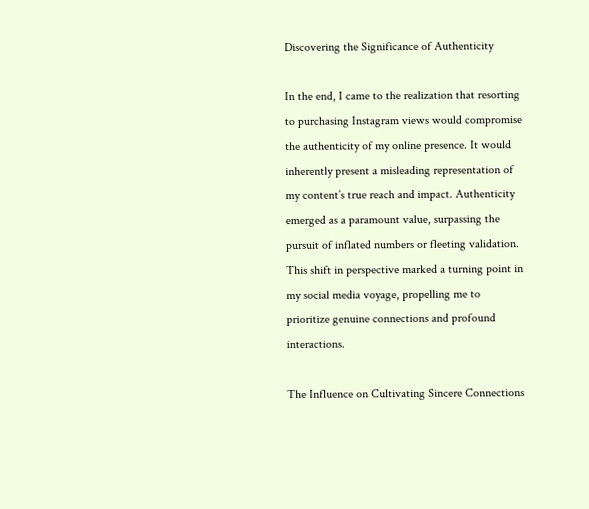Discovering the Significance of Authenticity

In the end, I came to the realization that resorting to purchasing Instagram views would compromise the authenticity of my online presence. It would inherently present a misleading representation of my content’s true reach and impact. Authenticity emerged as a paramount value, surpassing the pursuit of inflated numbers or fleeting validation. This shift in perspective marked a turning point in my social media voyage, propelling me to prioritize genuine connections and profound interactions.

The Influence on Cultivating Sincere Connections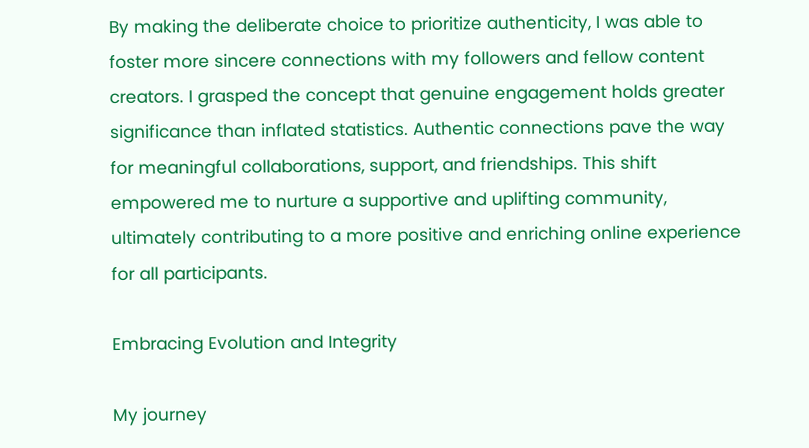By making the deliberate choice to prioritize authenticity, I was able to foster more sincere connections with my followers and fellow content creators. I grasped the concept that genuine engagement holds greater significance than inflated statistics. Authentic connections pave the way for meaningful collaborations, support, and friendships. This shift empowered me to nurture a supportive and uplifting community, ultimately contributing to a more positive and enriching online experience for all participants.

Embracing Evolution and Integrity

My journey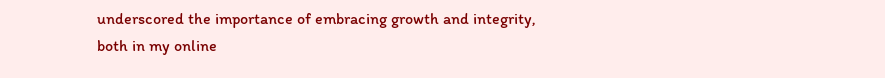underscored the importance of embracing growth and integrity, both in my online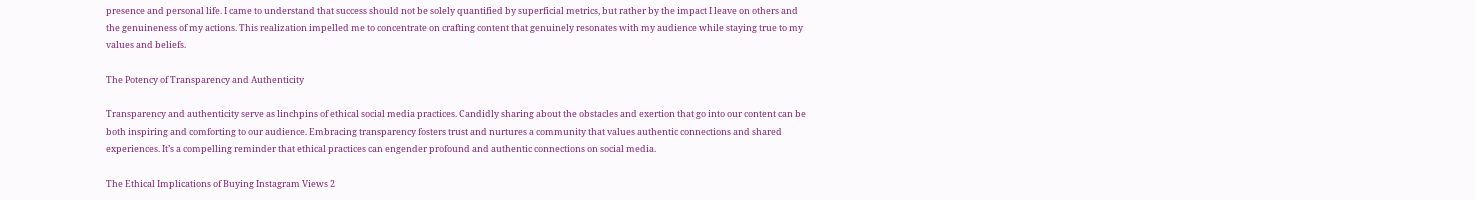presence and personal life. I came to understand that success should not be solely quantified by superficial metrics, but rather by the impact I leave on others and the genuineness of my actions. This realization impelled me to concentrate on crafting content that genuinely resonates with my audience while staying true to my values and beliefs.

The Potency of Transparency and Authenticity

Transparency and authenticity serve as linchpins of ethical social media practices. Candidly sharing about the obstacles and exertion that go into our content can be both inspiring and comforting to our audience. Embracing transparency fosters trust and nurtures a community that values authentic connections and shared experiences. It’s a compelling reminder that ethical practices can engender profound and authentic connections on social media.

The Ethical Implications of Buying Instagram Views 2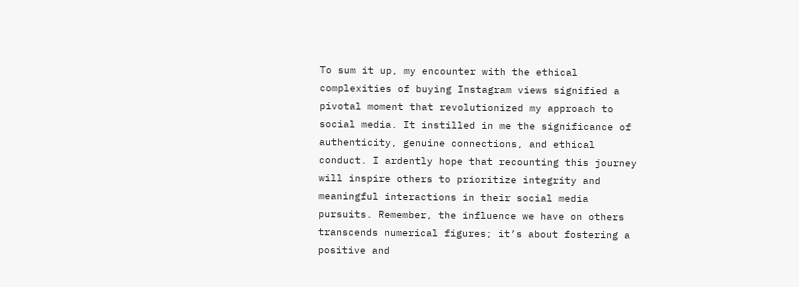To sum it up, my encounter with the ethical complexities of buying Instagram views signified a pivotal moment that revolutionized my approach to social media. It instilled in me the significance of authenticity, genuine connections, and ethical conduct. I ardently hope that recounting this journey will inspire others to prioritize integrity and meaningful interactions in their social media pursuits. Remember, the influence we have on others transcends numerical figures; it’s about fostering a positive and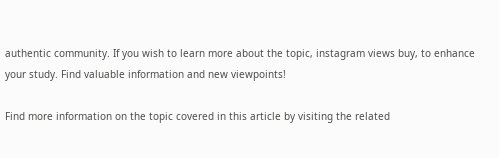authentic community. If you wish to learn more about the topic, instagram views buy, to enhance your study. Find valuable information and new viewpoints!

Find more information on the topic covered in this article by visiting the related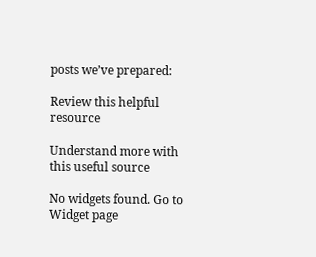posts we’ve prepared:

Review this helpful resource

Understand more with this useful source

No widgets found. Go to Widget page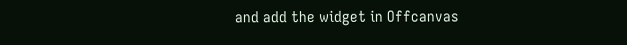and add the widget in Offcanvas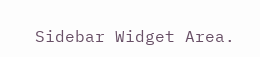Sidebar Widget Area.